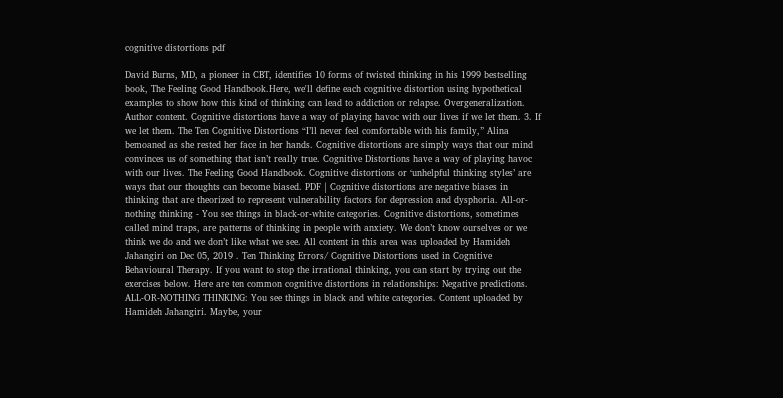cognitive distortions pdf

David Burns, MD, a pioneer in CBT, identifies 10 forms of twisted thinking in his 1999 bestselling book, The Feeling Good Handbook.Here, we'll define each cognitive distortion using hypothetical examples to show how this kind of thinking can lead to addiction or relapse. Overgeneralization. Author content. Cognitive distortions have a way of playing havoc with our lives if we let them. 3. If we let them. The Ten Cognitive Distortions “I’ll never feel comfortable with his family,” Alina bemoaned as she rested her face in her hands. Cognitive distortions are simply ways that our mind convinces us of something that isn’t really true. Cognitive Distortions have a way of playing havoc with our lives. The Feeling Good Handbook. Cognitive distortions or ‘unhelpful thinking styles’ are ways that our thoughts can become biased. PDF | Cognitive distortions are negative biases in thinking that are theorized to represent vulnerability factors for depression and dysphoria. All-or-nothing thinking - You see things in black-or-white categories. Cognitive distortions, sometimes called mind traps, are patterns of thinking in people with anxiety. We don’t know ourselves or we think we do and we don’t like what we see. All content in this area was uploaded by Hamideh Jahangiri on Dec 05, 2019 . Ten Thinking Errors/ Cognitive Distortions used in Cognitive Behavioural Therapy. If you want to stop the irrational thinking, you can start by trying out the exercises below. Here are ten common cognitive distortions in relationships: Negative predictions. ALL-OR-NOTHING THINKING: You see things in black and white categories. Content uploaded by Hamideh Jahangiri. Maybe, your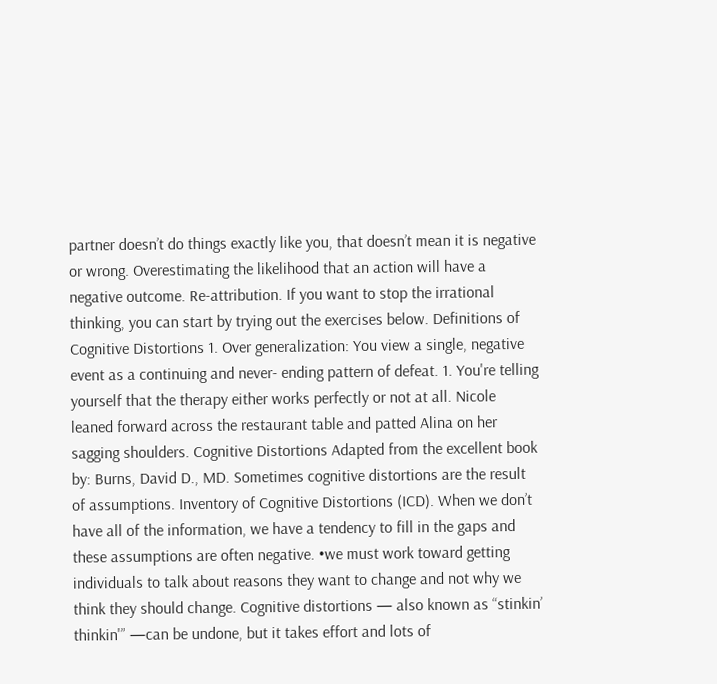partner doesn’t do things exactly like you, that doesn’t mean it is negative or wrong. Overestimating the likelihood that an action will have a negative outcome. Re-attribution. If you want to stop the irrational thinking, you can start by trying out the exercises below. Definitions of Cognitive Distortions 1. Over generalization: You view a single, negative event as a continuing and never- ending pattern of defeat. 1. You're telling yourself that the therapy either works perfectly or not at all. Nicole leaned forward across the restaurant table and patted Alina on her sagging shoulders. Cognitive Distortions Adapted from the excellent book by: Burns, David D., MD. Sometimes cognitive distortions are the result of assumptions. Inventory of Cognitive Distortions (ICD). When we don’t have all of the information, we have a tendency to fill in the gaps and these assumptions are often negative. •we must work toward getting individuals to talk about reasons they want to change and not why we think they should change. Cognitive distortions — also known as “stinkin’ thinkin'” —can be undone, but it takes effort and lots of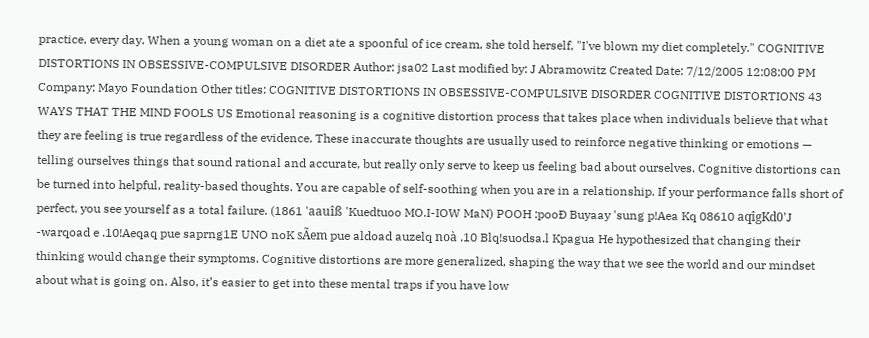practice, every day. When a young woman on a diet ate a spoonful of ice cream, she told herself, "I've blown my diet completely." COGNITIVE DISTORTIONS IN OBSESSIVE-COMPULSIVE DISORDER Author: jsa02 Last modified by: J Abramowitz Created Date: 7/12/2005 12:08:00 PM Company: Mayo Foundation Other titles: COGNITIVE DISTORTIONS IN OBSESSIVE-COMPULSIVE DISORDER COGNITIVE DISTORTIONS 43 WAYS THAT THE MIND FOOLS US Emotional reasoning is a cognitive distortion process that takes place when individuals believe that what they are feeling is true regardless of the evidence. These inaccurate thoughts are usually used to reinforce negative thinking or emotions — telling ourselves things that sound rational and accurate, but really only serve to keep us feeling bad about ourselves. Cognitive distortions can be turned into helpful, reality-based thoughts. You are capable of self-soothing when you are in a relationship. If your performance falls short of perfect, you see yourself as a total failure. (1861 'aauîß 'Kuedtuoo MO.I-IOW MaN) POOH :pooÐ Buyaay 'sung p!Aea Kq 08610 aqîgKd0'J -warqoad e .10!Aeqaq pue saprng1E UNO noK sÃem pue aldoad auzelq noà .10 Blq!suodsa.l Kpagua He hypothesized that changing their thinking would change their symptoms. Cognitive distortions are more generalized, shaping the way that we see the world and our mindset about what is going on. Also, it’s easier to get into these mental traps if you have low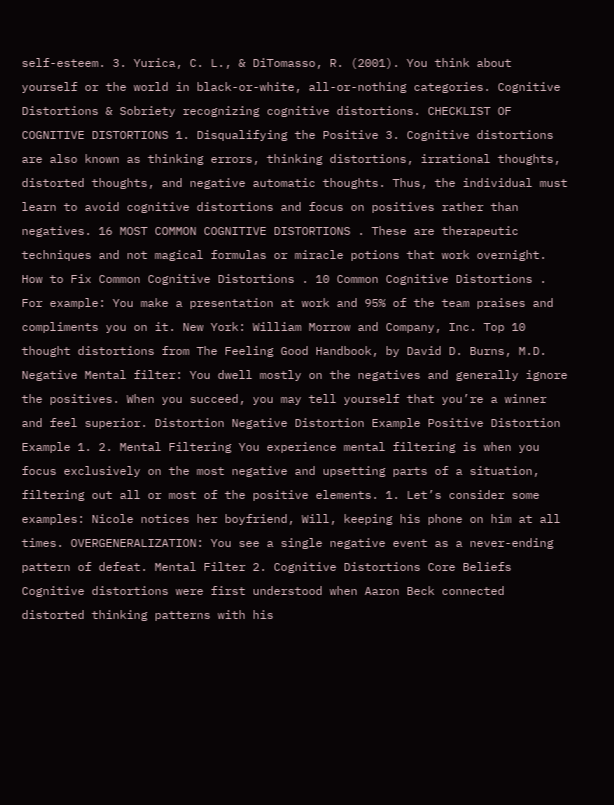self-esteem. 3. Yurica, C. L., & DiTomasso, R. (2001). You think about yourself or the world in black-or-white, all-or-nothing categories. Cognitive Distortions & Sobriety recognizing cognitive distortions. CHECKLIST OF COGNITIVE DISTORTIONS 1. Disqualifying the Positive 3. Cognitive distortions are also known as thinking errors, thinking distortions, irrational thoughts, distorted thoughts, and negative automatic thoughts. Thus, the individual must learn to avoid cognitive distortions and focus on positives rather than negatives. 16 MOST COMMON COGNITIVE DISTORTIONS . These are therapeutic techniques and not magical formulas or miracle potions that work overnight. How to Fix Common Cognitive Distortions . 10 Common Cognitive Distortions . For example: You make a presentation at work and 95% of the team praises and compliments you on it. New York: William Morrow and Company, Inc. Top 10 thought distortions from The Feeling Good Handbook, by David D. Burns, M.D. Negative Mental filter: You dwell mostly on the negatives and generally ignore the positives. When you succeed, you may tell yourself that you’re a winner and feel superior. Distortion Negative Distortion Example Positive Distortion Example 1. 2. Mental Filtering You experience mental filtering is when you focus exclusively on the most negative and upsetting parts of a situation, filtering out all or most of the positive elements. 1. Let’s consider some examples: Nicole notices her boyfriend, Will, keeping his phone on him at all times. OVERGENERALIZATION: You see a single negative event as a never-ending pattern of defeat. Mental Filter 2. Cognitive Distortions Core Beliefs Cognitive distortions were first understood when Aaron Beck connected distorted thinking patterns with his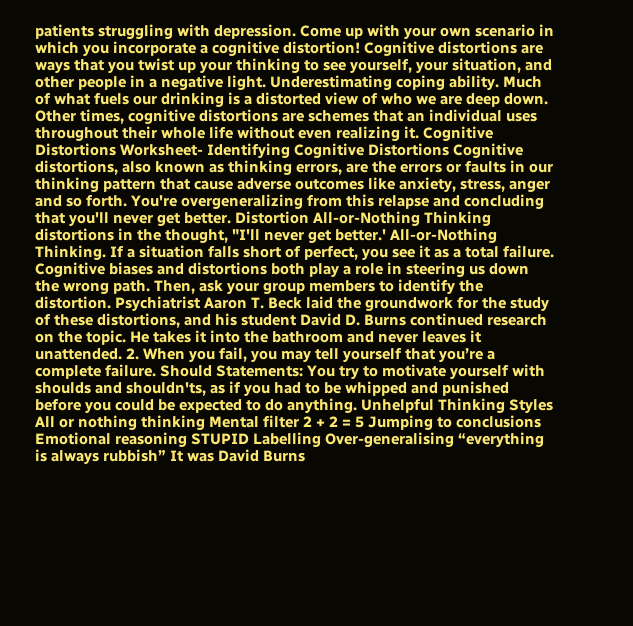patients struggling with depression. Come up with your own scenario in which you incorporate a cognitive distortion! Cognitive distortions are ways that you twist up your thinking to see yourself, your situation, and other people in a negative light. Underestimating coping ability. Much of what fuels our drinking is a distorted view of who we are deep down. Other times, cognitive distortions are schemes that an individual uses throughout their whole life without even realizing it. Cognitive Distortions Worksheet- Identifying Cognitive Distortions Cognitive distortions, also known as thinking errors, are the errors or faults in our thinking pattern that cause adverse outcomes like anxiety, stress, anger and so forth. You're overgeneralizing from this relapse and concluding that you'll never get better. Distortion All-or-Nothing Thinking distortions in the thought, "I'll never get better.' All-or-Nothing Thinking. If a situation falls short of perfect, you see it as a total failure. Cognitive biases and distortions both play a role in steering us down the wrong path. Then, ask your group members to identify the distortion. Psychiatrist Aaron T. Beck laid the groundwork for the study of these distortions, and his student David D. Burns continued research on the topic. He takes it into the bathroom and never leaves it unattended. 2. When you fail, you may tell yourself that you’re a complete failure. Should Statements: You try to motivate yourself with shoulds and shouldn'ts, as if you had to be whipped and punished before you could be expected to do anything. Unhelpful Thinking Styles All or nothing thinking Mental filter 2 + 2 = 5 Jumping to conclusions Emotional reasoning STUPID Labelling Over-generalising “everything is always rubbish” It was David Burns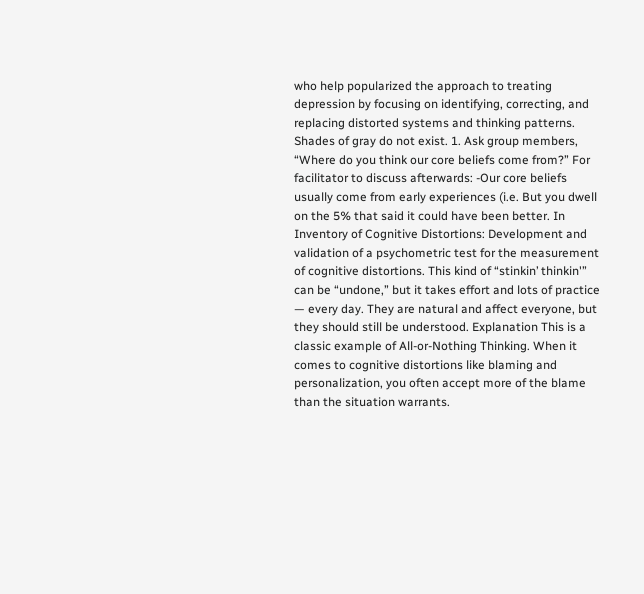who help popularized the approach to treating depression by focusing on identifying, correcting, and replacing distorted systems and thinking patterns. Shades of gray do not exist. 1. Ask group members, “Where do you think our core beliefs come from?” For facilitator to discuss afterwards: -Our core beliefs usually come from early experiences (i.e. But you dwell on the 5% that said it could have been better. In Inventory of Cognitive Distortions: Development and validation of a psychometric test for the measurement of cognitive distortions. This kind of “stinkin’ thinkin'” can be “undone,” but it takes effort and lots of practice — every day. They are natural and affect everyone, but they should still be understood. Explanation This is a classic example of All-or-Nothing Thinking. When it comes to cognitive distortions like blaming and personalization, you often accept more of the blame than the situation warrants.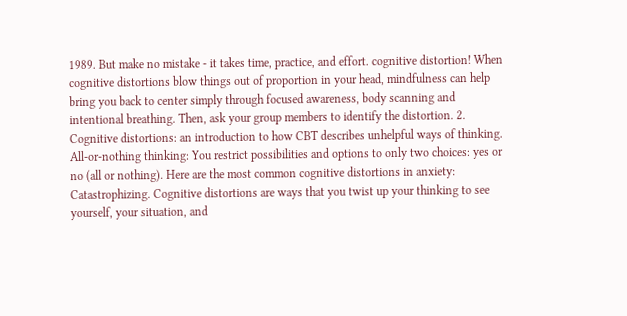1989. But make no mistake - it takes time, practice, and effort. cognitive distortion! When cognitive distortions blow things out of proportion in your head, mindfulness can help bring you back to center simply through focused awareness, body scanning and intentional breathing. Then, ask your group members to identify the distortion. 2. Cognitive distortions: an introduction to how CBT describes unhelpful ways of thinking. All-or-nothing thinking: You restrict possibilities and options to only two choices: yes or no (all or nothing). Here are the most common cognitive distortions in anxiety: Catastrophizing. Cognitive distortions are ways that you twist up your thinking to see yourself, your situation, and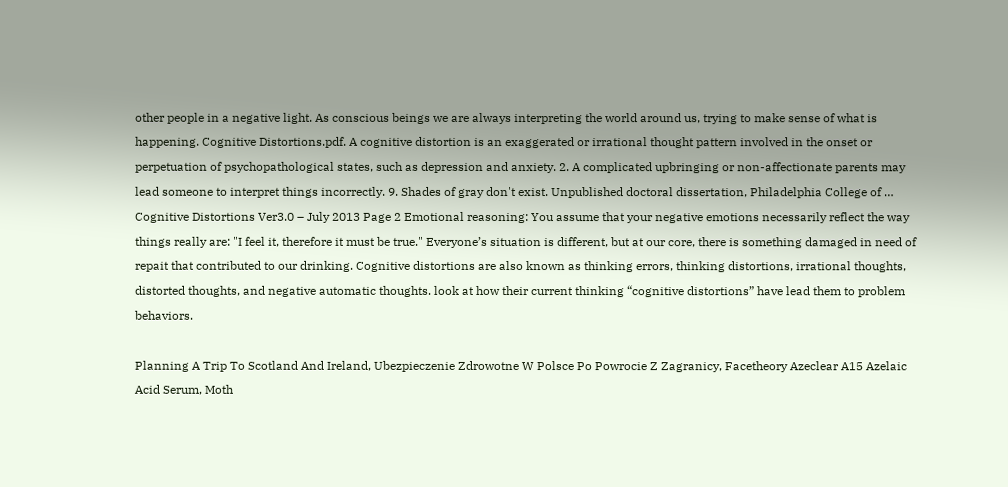other people in a negative light. As conscious beings we are always interpreting the world around us, trying to make sense of what is happening. Cognitive Distortions.pdf. A cognitive distortion is an exaggerated or irrational thought pattern involved in the onset or perpetuation of psychopathological states, such as depression and anxiety. 2. A complicated upbringing or non-affectionate parents may lead someone to interpret things incorrectly. 9. Shades of gray don't exist. Unpublished doctoral dissertation, Philadelphia College of … Cognitive Distortions Ver3.0 – July 2013 Page 2 Emotional reasoning: You assume that your negative emotions necessarily reflect the way things really are: "I feel it, therefore it must be true." Everyone’s situation is different, but at our core, there is something damaged in need of repait that contributed to our drinking. Cognitive distortions are also known as thinking errors, thinking distortions, irrational thoughts, distorted thoughts, and negative automatic thoughts. look at how their current thinking “cognitive distortions” have lead them to problem behaviors.

Planning A Trip To Scotland And Ireland, Ubezpieczenie Zdrowotne W Polsce Po Powrocie Z Zagranicy, Facetheory Azeclear A15 Azelaic Acid Serum, Moth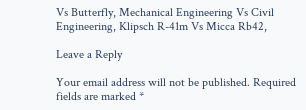Vs Butterfly, Mechanical Engineering Vs Civil Engineering, Klipsch R-41m Vs Micca Rb42,

Leave a Reply

Your email address will not be published. Required fields are marked *